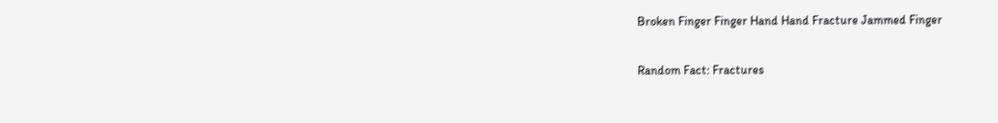Broken Finger Finger Hand Hand Fracture Jammed Finger

Random Fact: Fractures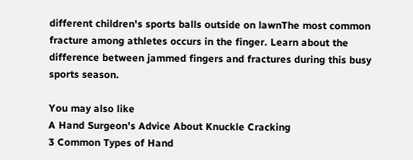different children's sports balls outside on lawnThe most common fracture among athletes occurs in the finger. Learn about the difference between jammed fingers and fractures during this busy sports season.

You may also like
A Hand Surgeon’s Advice About Knuckle Cracking
3 Common Types of Hand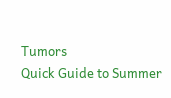Tumors
Quick Guide to Summer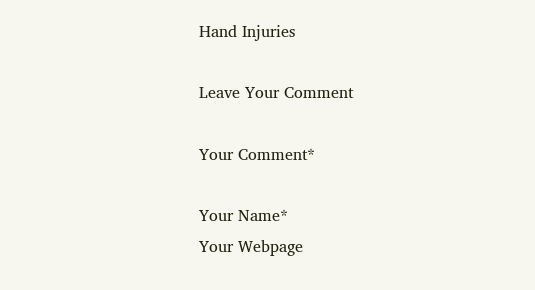Hand Injuries

Leave Your Comment

Your Comment*

Your Name*
Your Webpage